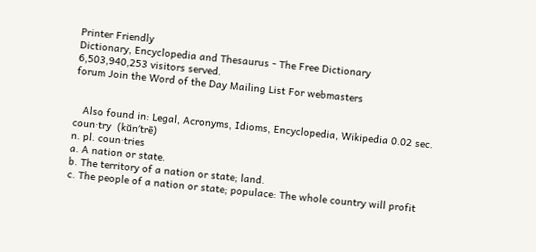Printer Friendly
Dictionary, Encyclopedia and Thesaurus - The Free Dictionary
6,503,940,253 visitors served.
forum Join the Word of the Day Mailing List For webmasters


   Also found in: Legal, Acronyms, Idioms, Encyclopedia, Wikipedia 0.02 sec.
coun·try  (kŭn′trē)
n. pl. coun·tries
a. A nation or state.
b. The territory of a nation or state; land.
c. The people of a nation or state; populace: The whole country will profit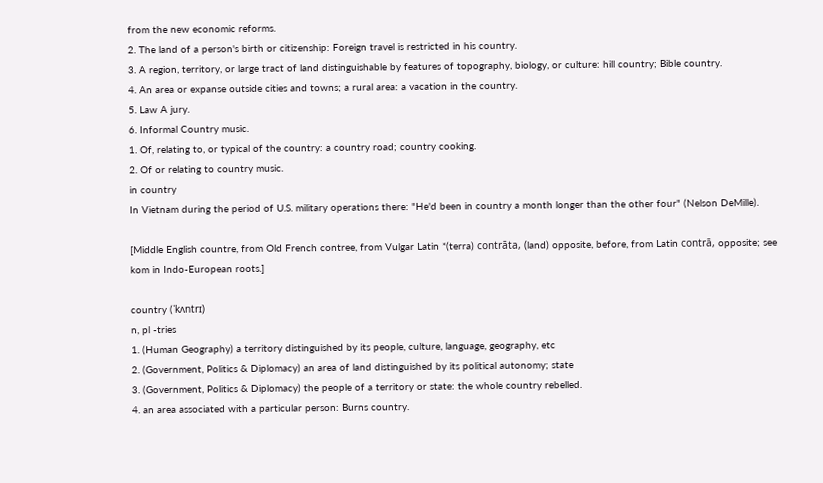from the new economic reforms.
2. The land of a person's birth or citizenship: Foreign travel is restricted in his country.
3. A region, territory, or large tract of land distinguishable by features of topography, biology, or culture: hill country; Bible country.
4. An area or expanse outside cities and towns; a rural area: a vacation in the country.
5. Law A jury.
6. Informal Country music.
1. Of, relating to, or typical of the country: a country road; country cooking.
2. Of or relating to country music.
in country
In Vietnam during the period of U.S. military operations there: "He'd been in country a month longer than the other four" (Nelson DeMille).

[Middle English countre, from Old French contree, from Vulgar Latin *(terra) contrāta, (land) opposite, before, from Latin contrā, opposite; see kom in Indo-European roots.]

country (ˈkʌntrɪ)
n, pl -tries
1. (Human Geography) a territory distinguished by its people, culture, language, geography, etc
2. (Government, Politics & Diplomacy) an area of land distinguished by its political autonomy; state
3. (Government, Politics & Diplomacy) the people of a territory or state: the whole country rebelled.
4. an area associated with a particular person: Burns country.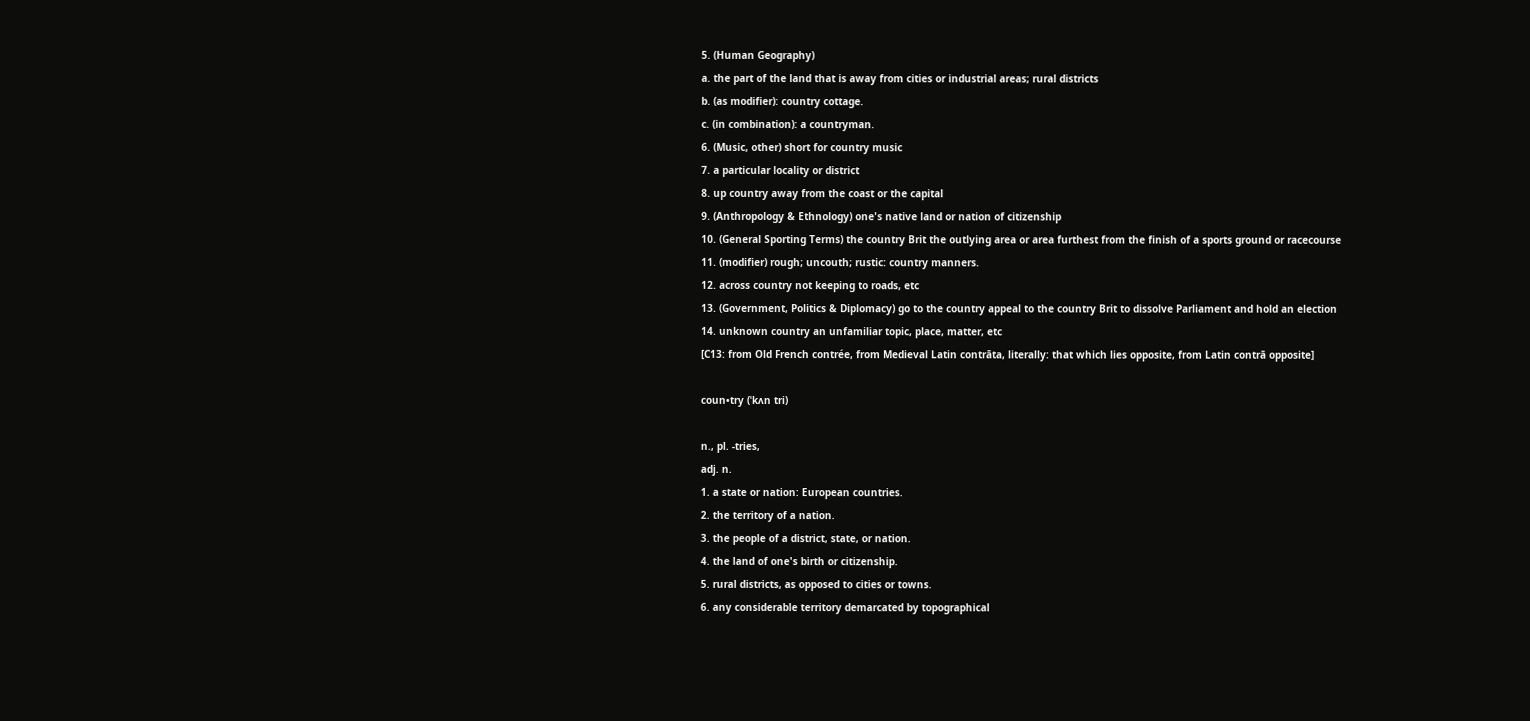5. (Human Geography)
a. the part of the land that is away from cities or industrial areas; rural districts
b. (as modifier): country cottage.
c. (in combination): a countryman.
6. (Music, other) short for country music
7. a particular locality or district
8. up country away from the coast or the capital
9. (Anthropology & Ethnology) one's native land or nation of citizenship
10. (General Sporting Terms) the country Brit the outlying area or area furthest from the finish of a sports ground or racecourse
11. (modifier) rough; uncouth; rustic: country manners.
12. across country not keeping to roads, etc
13. (Government, Politics & Diplomacy) go to the country appeal to the country Brit to dissolve Parliament and hold an election
14. unknown country an unfamiliar topic, place, matter, etc
[C13: from Old French contrée, from Medieval Latin contrāta, literally: that which lies opposite, from Latin contrā opposite]

coun•try (ˈkʌn tri)

n., pl. -tries,
adj. n.
1. a state or nation: European countries.
2. the territory of a nation.
3. the people of a district, state, or nation.
4. the land of one's birth or citizenship.
5. rural districts, as opposed to cities or towns.
6. any considerable territory demarcated by topographical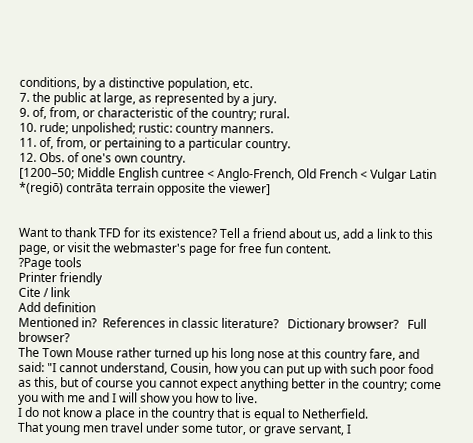conditions, by a distinctive population, etc.
7. the public at large, as represented by a jury.
9. of, from, or characteristic of the country; rural.
10. rude; unpolished; rustic: country manners.
11. of, from, or pertaining to a particular country.
12. Obs. of one's own country.
[1200–50; Middle English cuntree < Anglo-French, Old French < Vulgar Latin *(regiō) contrāta terrain opposite the viewer]


Want to thank TFD for its existence? Tell a friend about us, add a link to this page, or visit the webmaster's page for free fun content.
?Page tools
Printer friendly
Cite / link
Add definition
Mentioned in?  References in classic literature?   Dictionary browser?   Full browser?
The Town Mouse rather turned up his long nose at this country fare, and said: "I cannot understand, Cousin, how you can put up with such poor food as this, but of course you cannot expect anything better in the country; come you with me and I will show you how to live.
I do not know a place in the country that is equal to Netherfield.
That young men travel under some tutor, or grave servant, I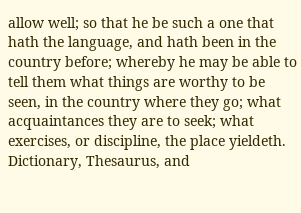allow well; so that he be such a one that hath the language, and hath been in the country before; whereby he may be able to tell them what things are worthy to be seen, in the country where they go; what acquaintances they are to seek; what exercises, or discipline, the place yieldeth.
Dictionary, Thesaurus, and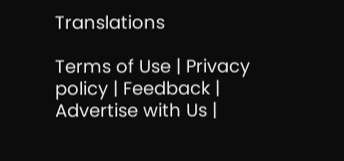Translations

Terms of Use | Privacy policy | Feedback | Advertise with Us |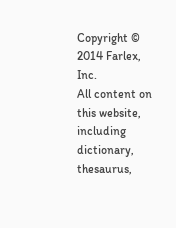Copyright © 2014 Farlex, Inc.
All content on this website, including dictionary, thesaurus,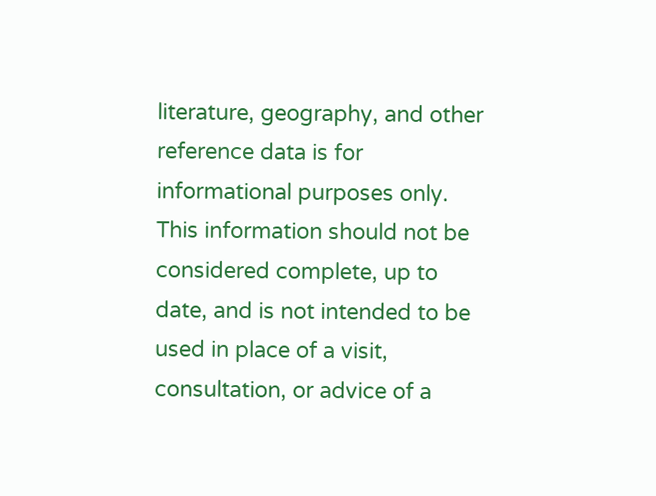literature, geography, and other reference data is for informational purposes only. This information should not be considered complete, up to date, and is not intended to be used in place of a visit, consultation, or advice of a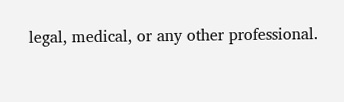legal, medical, or any other professional.